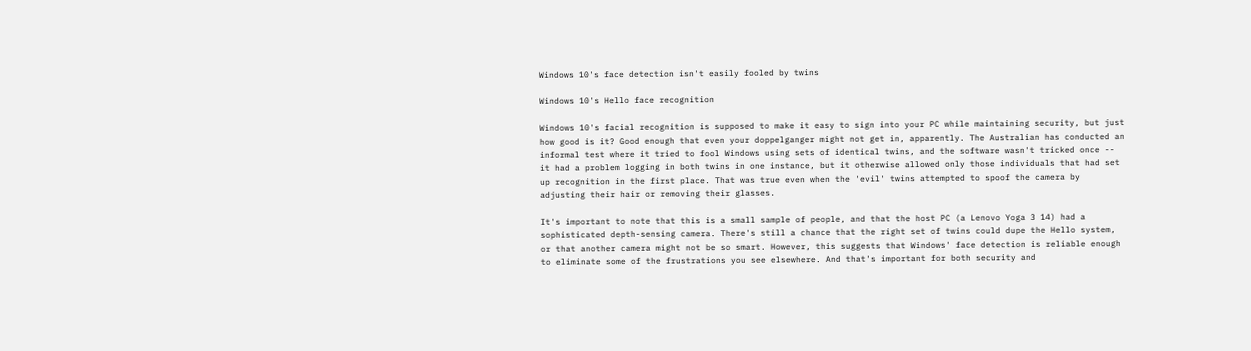Windows 10's face detection isn't easily fooled by twins

Windows 10's Hello face recognition

Windows 10's facial recognition is supposed to make it easy to sign into your PC while maintaining security, but just how good is it? Good enough that even your doppelganger might not get in, apparently. The Australian has conducted an informal test where it tried to fool Windows using sets of identical twins, and the software wasn't tricked once -- it had a problem logging in both twins in one instance, but it otherwise allowed only those individuals that had set up recognition in the first place. That was true even when the 'evil' twins attempted to spoof the camera by adjusting their hair or removing their glasses.

It's important to note that this is a small sample of people, and that the host PC (a Lenovo Yoga 3 14) had a sophisticated depth-sensing camera. There's still a chance that the right set of twins could dupe the Hello system, or that another camera might not be so smart. However, this suggests that Windows' face detection is reliable enough to eliminate some of the frustrations you see elsewhere. And that's important for both security and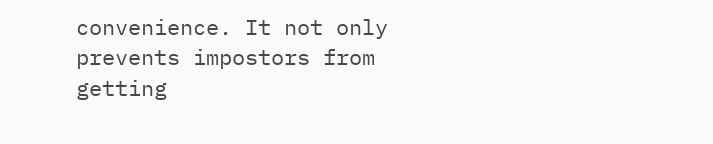convenience. It not only prevents impostors from getting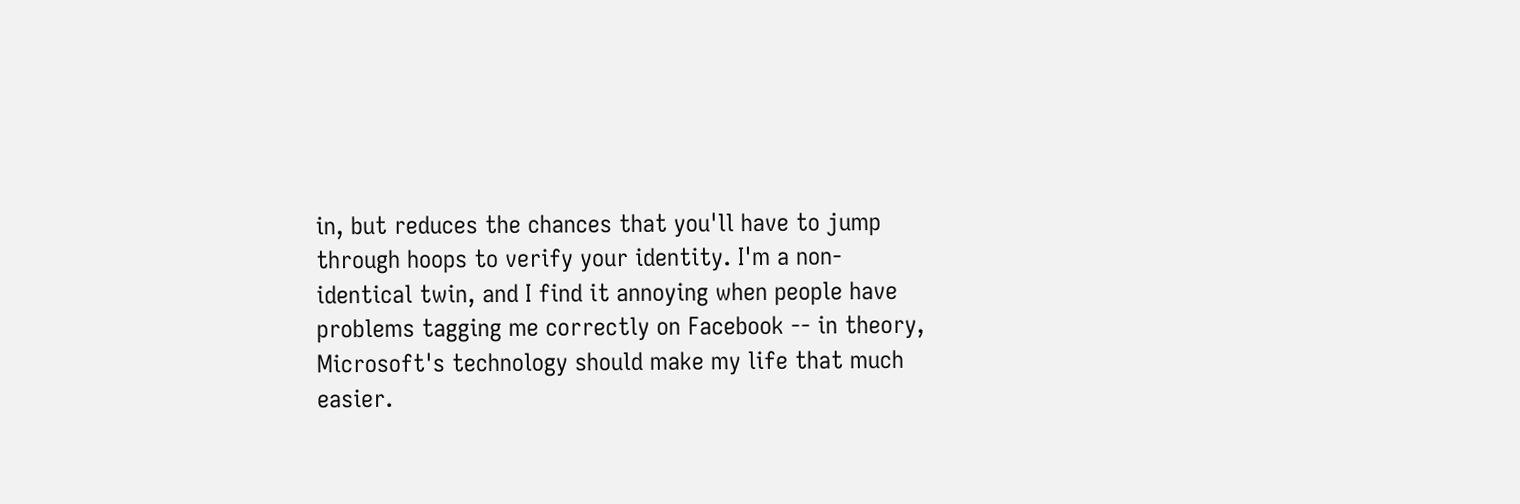in, but reduces the chances that you'll have to jump through hoops to verify your identity. I'm a non-identical twin, and I find it annoying when people have problems tagging me correctly on Facebook -- in theory, Microsoft's technology should make my life that much easier.